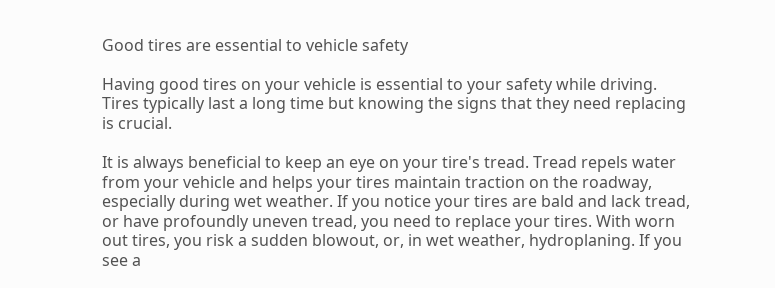Good tires are essential to vehicle safety

Having good tires on your vehicle is essential to your safety while driving. Tires typically last a long time but knowing the signs that they need replacing is crucial.

It is always beneficial to keep an eye on your tire's tread. Tread repels water from your vehicle and helps your tires maintain traction on the roadway, especially during wet weather. If you notice your tires are bald and lack tread, or have profoundly uneven tread, you need to replace your tires. With worn out tires, you risk a sudden blowout, or, in wet weather, hydroplaning. If you see a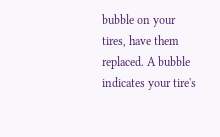bubble on your tires, have them replaced. A bubble indicates your tire's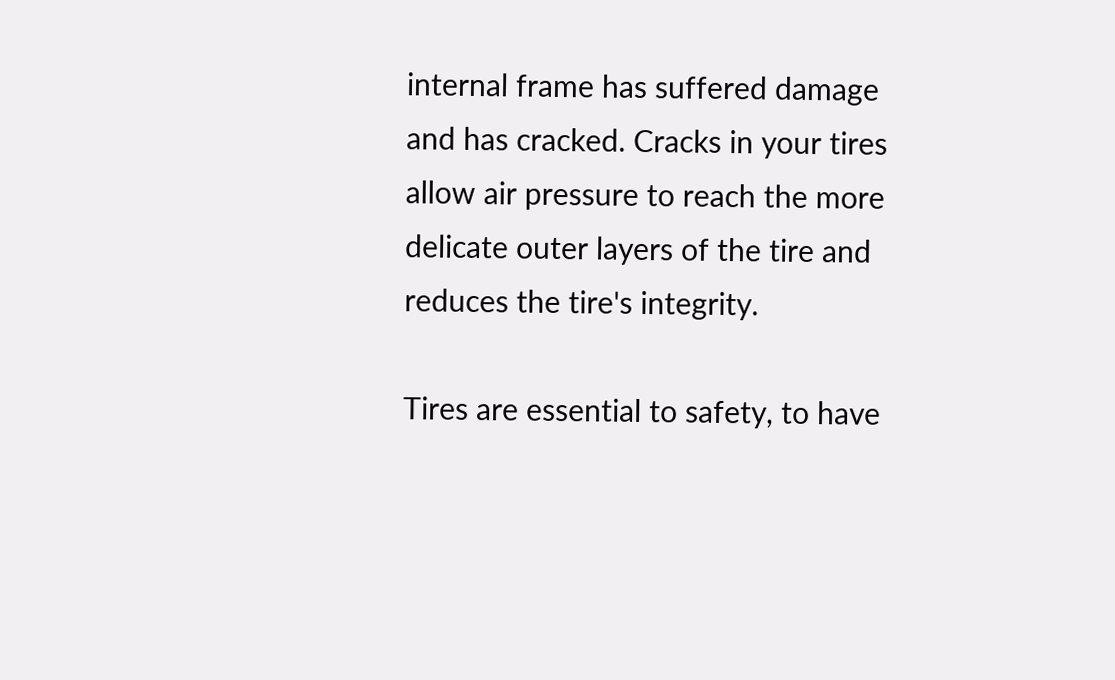internal frame has suffered damage and has cracked. Cracks in your tires allow air pressure to reach the more delicate outer layers of the tire and reduces the tire's integrity.

Tires are essential to safety, to have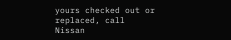yours checked out or replaced, call Nissan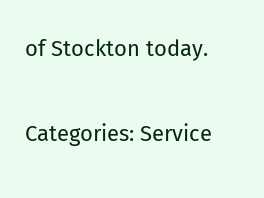of Stockton today.

Categories: Service